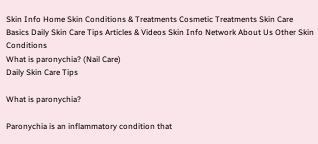Skin Info Home Skin Conditions & Treatments Cosmetic Treatments Skin Care Basics Daily Skin Care Tips Articles & Videos Skin Info Network About Us Other Skin Conditions
What is paronychia? (Nail Care)
Daily Skin Care Tips

What is paronychia?

Paronychia is an inflammatory condition that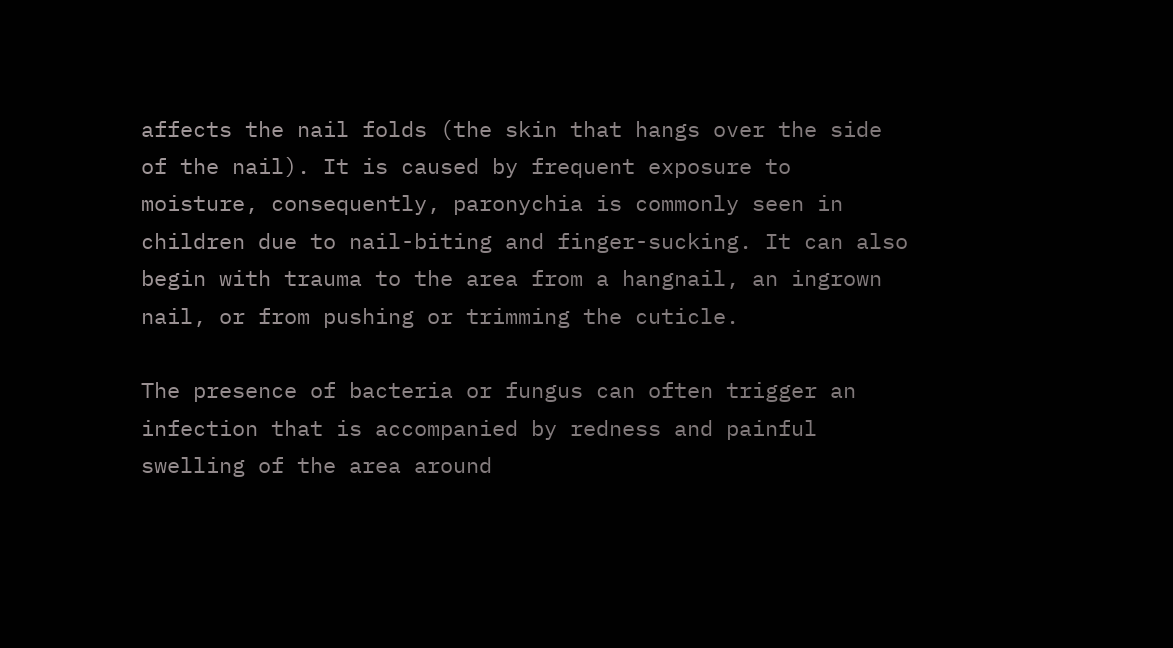affects the nail folds (the skin that hangs over the side of the nail). It is caused by frequent exposure to moisture, consequently, paronychia is commonly seen in children due to nail-biting and finger-sucking. It can also begin with trauma to the area from a hangnail, an ingrown nail, or from pushing or trimming the cuticle.

The presence of bacteria or fungus can often trigger an infection that is accompanied by redness and painful swelling of the area around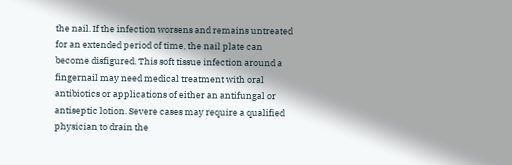the nail. If the infection worsens and remains untreated for an extended period of time, the nail plate can become disfigured. This soft tissue infection around a fingernail may need medical treatment with oral antibiotics or applications of either an antifungal or antiseptic lotion. Severe cases may require a qualified physician to drain the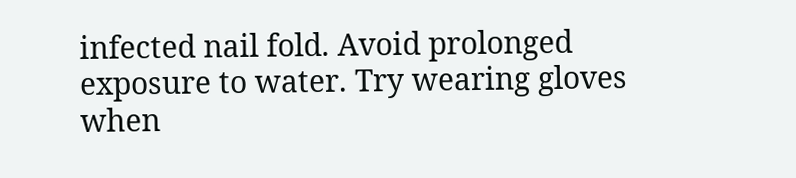infected nail fold. Avoid prolonged exposure to water. Try wearing gloves when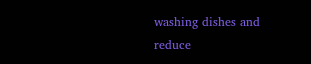washing dishes and reduce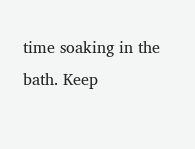time soaking in the bath. Keep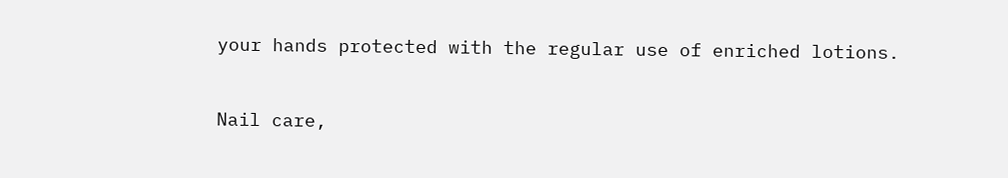your hands protected with the regular use of enriched lotions.


Nail care,